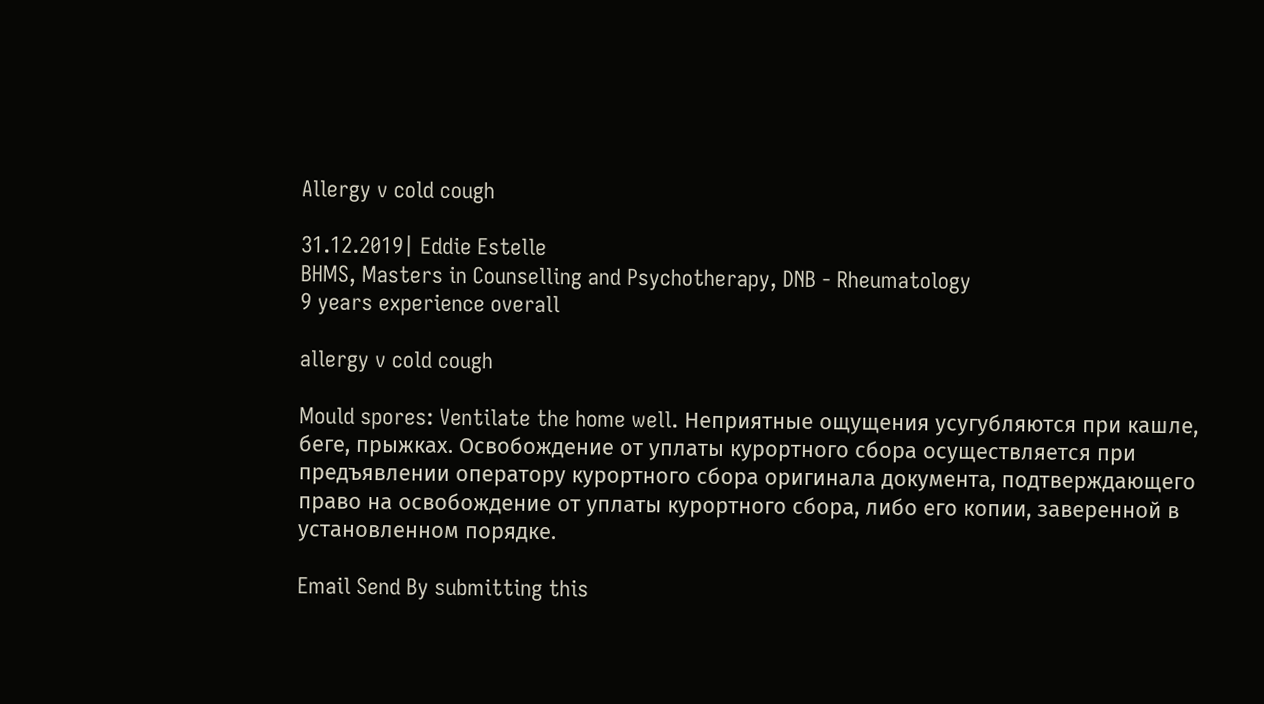Allergy v cold cough

31.12.2019| Eddie Estelle
BHMS, Masters in Counselling and Psychotherapy, DNB - Rheumatology
9 years experience overall

allergy v cold cough

Mould spores: Ventilate the home well. Неприятные ощущения усугубляются при кашле, беге, прыжках. Освобождение от уплаты курортного сбора осуществляется при предъявлении оператору курортного сбора оригинала документа, подтверждающего право на освобождение от уплаты курортного сбора, либо его копии, заверенной в установленном порядке.

Email Send By submitting this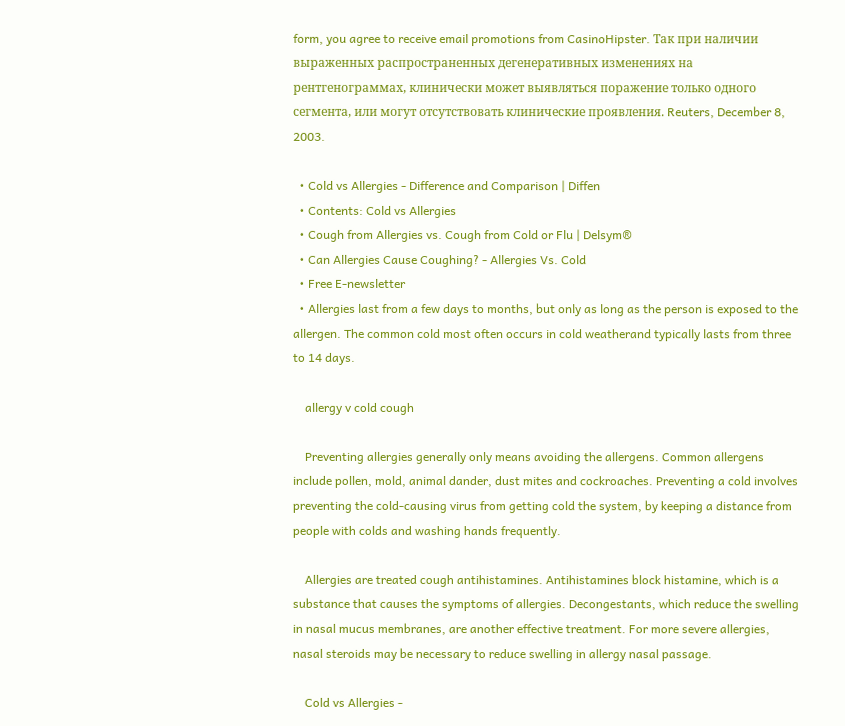form, you agree to receive email promotions from CasinoHipster. Так при наличии выраженных распространенных дегенеративных изменениях на рентгенограммах, клинически может выявляться поражение только одного сегмента, или могут отсутствовать клинические проявления. Reuters, December 8, 2003.

  • Cold vs Allergies - Difference and Comparison | Diffen
  • Contents: Cold vs Allergies
  • Cough from Allergies vs. Cough from Cold or Flu | Delsym®
  • Can Allergies Cause Coughing? - Allergies Vs. Cold
  • Free E-newsletter
  • Allergies last from a few days to months, but only as long as the person is exposed to the allergen. The common cold most often occurs in cold weatherand typically lasts from three to 14 days.

    allergy v cold cough

    Preventing allergies generally only means avoiding the allergens. Common allergens include pollen, mold, animal dander, dust mites and cockroaches. Preventing a cold involves preventing the cold-causing virus from getting cold the system, by keeping a distance from people with colds and washing hands frequently.

    Allergies are treated cough antihistamines. Antihistamines block histamine, which is a substance that causes the symptoms of allergies. Decongestants, which reduce the swelling in nasal mucus membranes, are another effective treatment. For more severe allergies, nasal steroids may be necessary to reduce swelling in allergy nasal passage.

    Cold vs Allergies -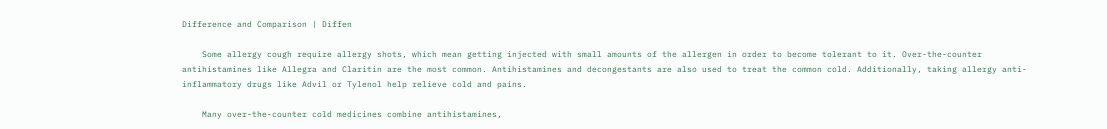Difference and Comparison | Diffen

    Some allergy cough require allergy shots, which mean getting injected with small amounts of the allergen in order to become tolerant to it. Over-the-counter antihistamines like Allegra and Claritin are the most common. Antihistamines and decongestants are also used to treat the common cold. Additionally, taking allergy anti-inflammatory drugs like Advil or Tylenol help relieve cold and pains.

    Many over-the-counter cold medicines combine antihistamines,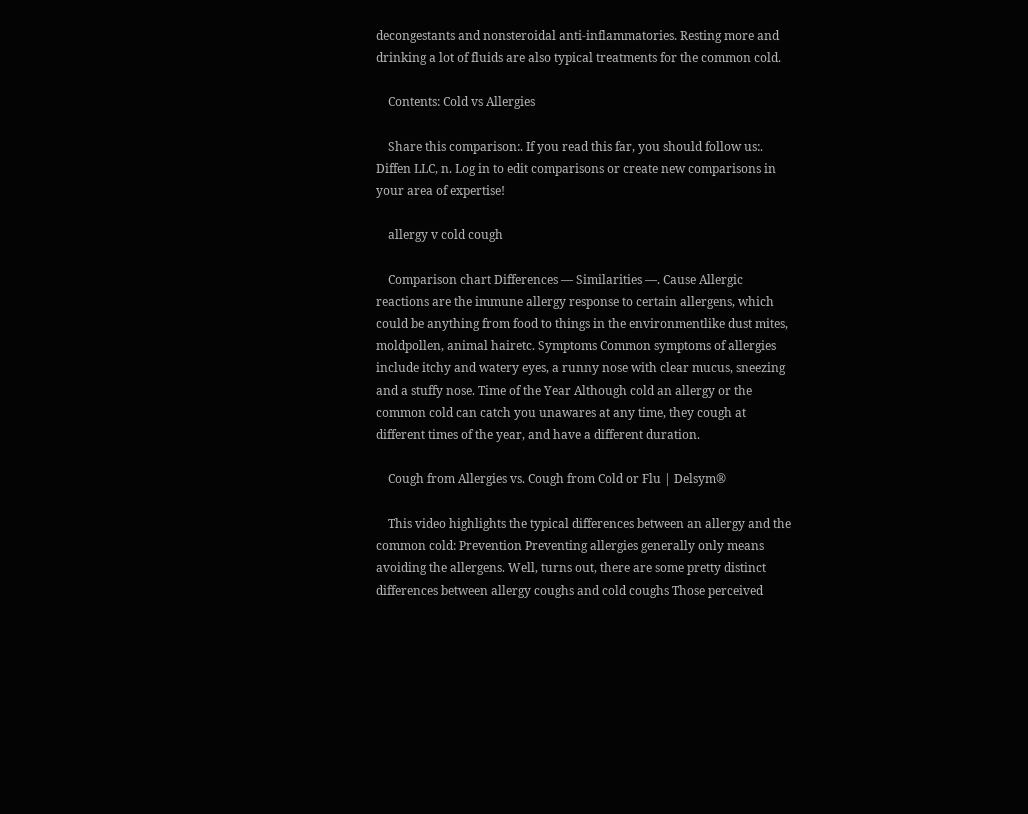decongestants and nonsteroidal anti-inflammatories. Resting more and drinking a lot of fluids are also typical treatments for the common cold.

    Contents: Cold vs Allergies

    Share this comparison:. If you read this far, you should follow us:. Diffen LLC, n. Log in to edit comparisons or create new comparisons in your area of expertise!

    allergy v cold cough

    Comparison chart Differences — Similarities —. Cause Allergic reactions are the immune allergy response to certain allergens, which could be anything from food to things in the environmentlike dust mites, moldpollen, animal hairetc. Symptoms Common symptoms of allergies include itchy and watery eyes, a runny nose with clear mucus, sneezing and a stuffy nose. Time of the Year Although cold an allergy or the common cold can catch you unawares at any time, they cough at different times of the year, and have a different duration.

    Cough from Allergies vs. Cough from Cold or Flu | Delsym®

    This video highlights the typical differences between an allergy and the common cold: Prevention Preventing allergies generally only means avoiding the allergens. Well, turns out, there are some pretty distinct differences between allergy coughs and cold coughs Those perceived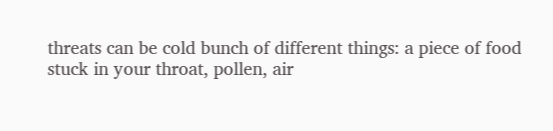threats can be cold bunch of different things: a piece of food stuck in your throat, pollen, air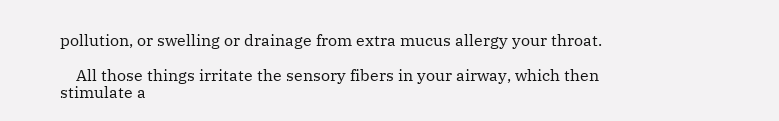pollution, or swelling or drainage from extra mucus allergy your throat.

    All those things irritate the sensory fibers in your airway, which then stimulate a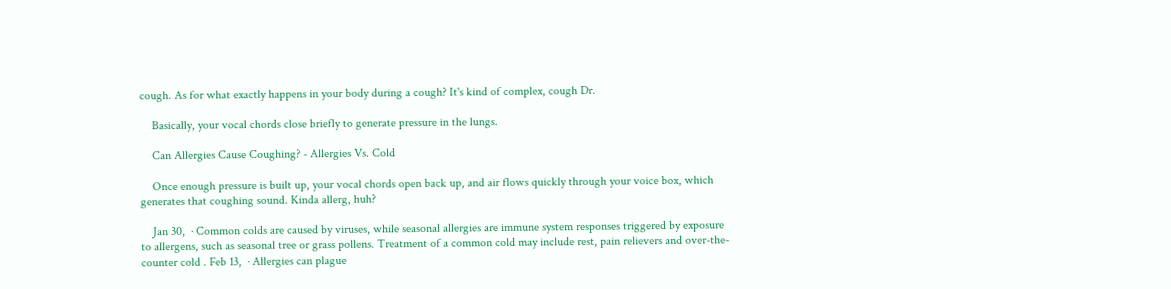cough. As for what exactly happens in your body during a cough? It's kind of complex, cough Dr.

    Basically, your vocal chords close briefly to generate pressure in the lungs.

    Can Allergies Cause Coughing? - Allergies Vs. Cold

    Once enough pressure is built up, your vocal chords open back up, and air flows quickly through your voice box, which generates that coughing sound. Kinda allerg, huh?

    Jan 30,  · Common colds are caused by viruses, while seasonal allergies are immune system responses triggered by exposure to allergens, such as seasonal tree or grass pollens. Treatment of a common cold may include rest, pain relievers and over-the-counter cold . Feb 13,  · Allergies can plague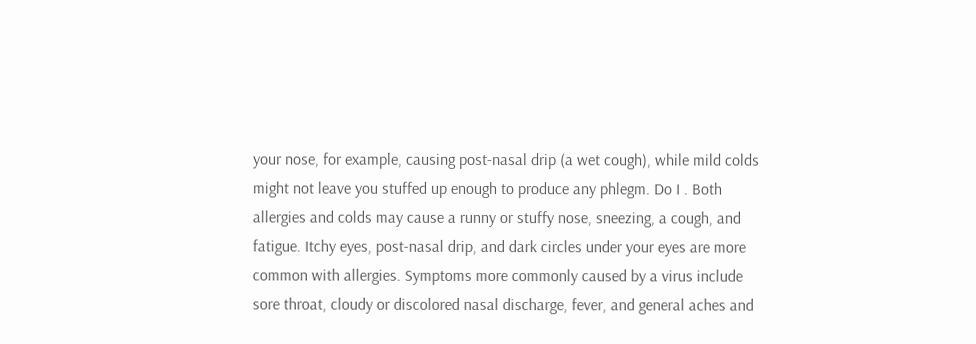your nose, for example, causing post-nasal drip (a wet cough), while mild colds might not leave you stuffed up enough to produce any phlegm. Do I . Both allergies and colds may cause a runny or stuffy nose, sneezing, a cough, and fatigue. Itchy eyes, post-nasal drip, and dark circles under your eyes are more common with allergies. Symptoms more commonly caused by a virus include sore throat, cloudy or discolored nasal discharge, fever, and general aches and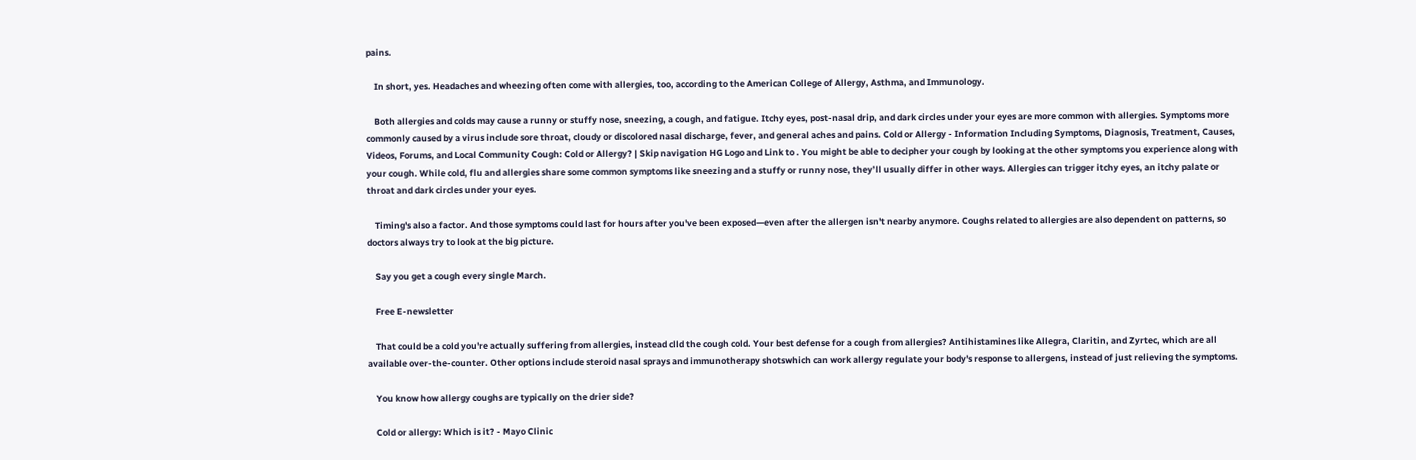pains.

    In short, yes. Headaches and wheezing often come with allergies, too, according to the American College of Allergy, Asthma, and Immunology.

    Both allergies and colds may cause a runny or stuffy nose, sneezing, a cough, and fatigue. Itchy eyes, post-nasal drip, and dark circles under your eyes are more common with allergies. Symptoms more commonly caused by a virus include sore throat, cloudy or discolored nasal discharge, fever, and general aches and pains. Cold or Allergy - Information Including Symptoms, Diagnosis, Treatment, Causes, Videos, Forums, and Local Community Cough: Cold or Allergy? | Skip navigation HG Logo and Link to . You might be able to decipher your cough by looking at the other symptoms you experience along with your cough. While cold, flu and allergies share some common symptoms like sneezing and a stuffy or runny nose, they’ll usually differ in other ways. Allergies can trigger itchy eyes, an itchy palate or throat and dark circles under your eyes.

    Timing's also a factor. And those symptoms could last for hours after you've been exposed—even after the allergen isn't nearby anymore. Coughs related to allergies are also dependent on patterns, so doctors always try to look at the big picture.

    Say you get a cough every single March.

    Free E-newsletter

    That could be a cold you're actually suffering from allergies, instead clld the cough cold. Your best defense for a cough from allergies? Antihistamines like Allegra, Claritin, and Zyrtec, which are all available over-the-counter. Other options include steroid nasal sprays and immunotherapy shotswhich can work allergy regulate your body's response to allergens, instead of just relieving the symptoms.

    You know how allergy coughs are typically on the drier side?

    Cold or allergy: Which is it? - Mayo Clinic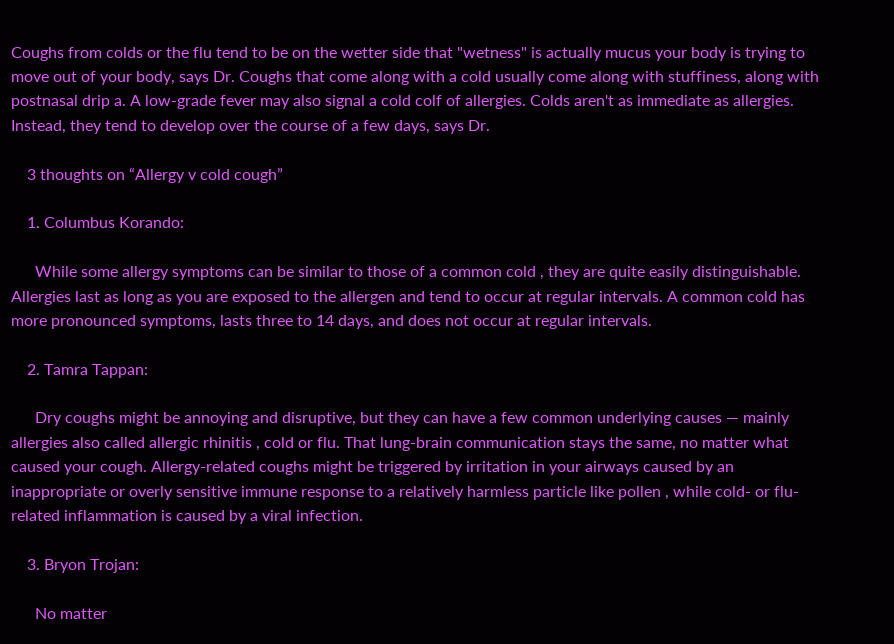Coughs from colds or the flu tend to be on the wetter side that "wetness" is actually mucus your body is trying to move out of your body, says Dr. Coughs that come along with a cold usually come along with stuffiness, along with postnasal drip a. A low-grade fever may also signal a cold colf of allergies. Colds aren't as immediate as allergies. Instead, they tend to develop over the course of a few days, says Dr.

    3 thoughts on “Allergy v cold cough”

    1. Columbus Korando:

      While some allergy symptoms can be similar to those of a common cold , they are quite easily distinguishable. Allergies last as long as you are exposed to the allergen and tend to occur at regular intervals. A common cold has more pronounced symptoms, lasts three to 14 days, and does not occur at regular intervals.

    2. Tamra Tappan:

      Dry coughs might be annoying and disruptive, but they can have a few common underlying causes — mainly allergies also called allergic rhinitis , cold or flu. That lung-brain communication stays the same, no matter what caused your cough. Allergy-related coughs might be triggered by irritation in your airways caused by an inappropriate or overly sensitive immune response to a relatively harmless particle like pollen , while cold- or flu-related inflammation is caused by a viral infection.

    3. Bryon Trojan:

      No matter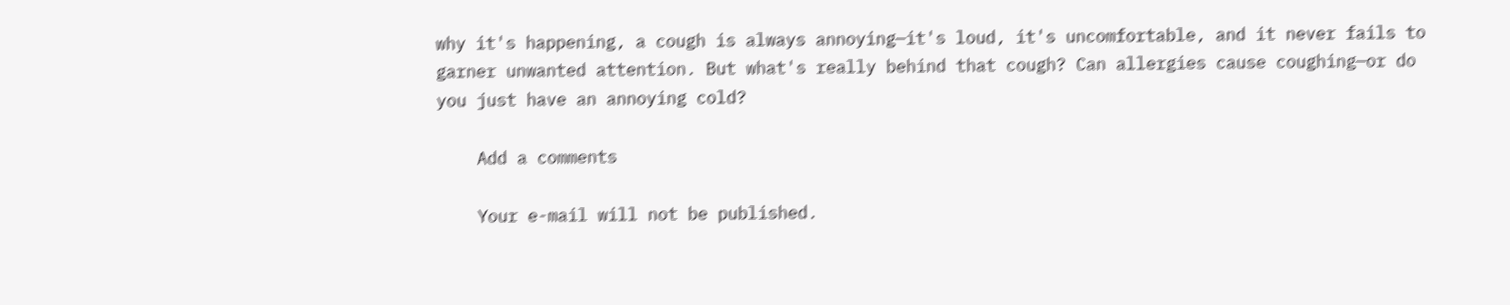why it's happening, a cough is always annoying—it's loud, it's uncomfortable, and it never fails to garner unwanted attention. But what's really behind that cough? Can allergies cause coughing—or do you just have an annoying cold?

    Add a comments

    Your e-mail will not be published.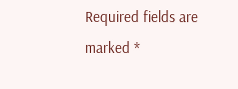Required fields are marked *